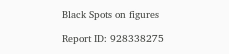Black Spots on figures

Report ID: 928338275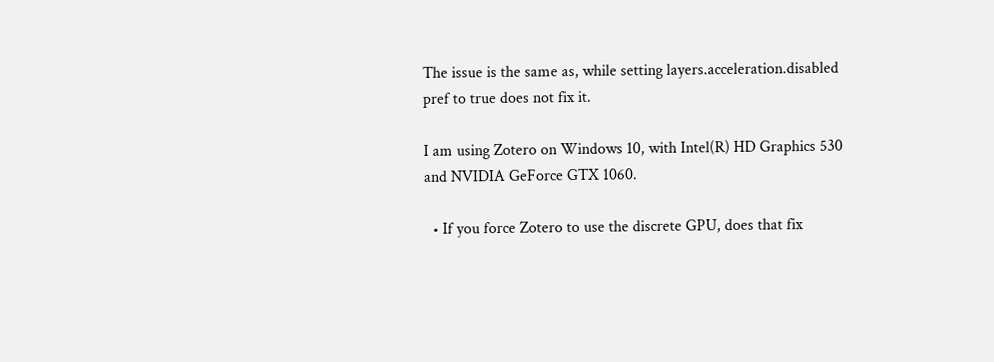The issue is the same as, while setting layers.acceleration.disabled pref to true does not fix it.

I am using Zotero on Windows 10, with Intel(R) HD Graphics 530 and NVIDIA GeForce GTX 1060.

  • If you force Zotero to use the discrete GPU, does that fix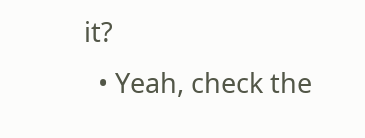it?
  • Yeah, check the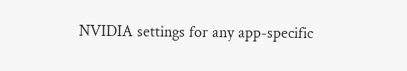NVIDIA settings for any app-specific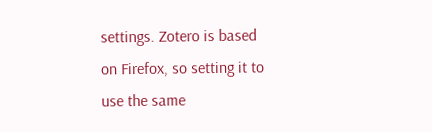settings. Zotero is based on Firefox, so setting it to use the same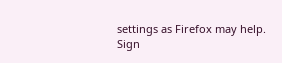settings as Firefox may help.
Sign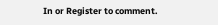In or Register to comment.